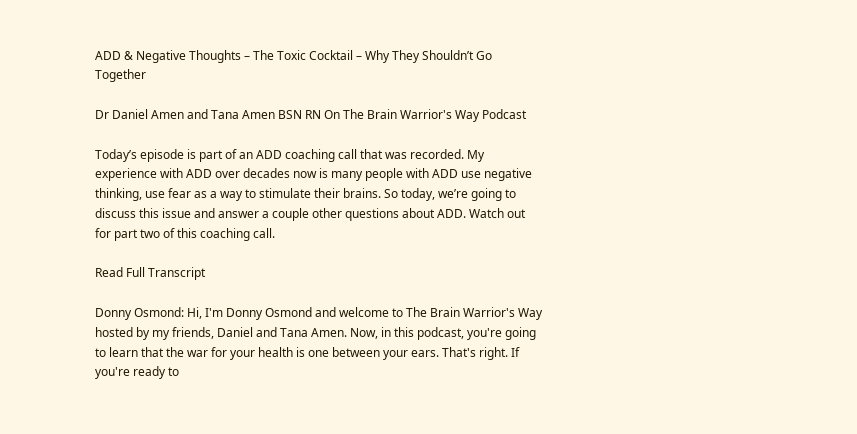ADD & Negative Thoughts – The Toxic Cocktail – Why They Shouldn’t Go Together

Dr Daniel Amen and Tana Amen BSN RN On The Brain Warrior's Way Podcast

Today’s episode is part of an ADD coaching call that was recorded. My experience with ADD over decades now is many people with ADD use negative thinking, use fear as a way to stimulate their brains. So today, we’re going to discuss this issue and answer a couple other questions about ADD. Watch out for part two of this coaching call.

Read Full Transcript

Donny Osmond: Hi, I'm Donny Osmond and welcome to The Brain Warrior's Way hosted by my friends, Daniel and Tana Amen. Now, in this podcast, you're going to learn that the war for your health is one between your ears. That's right. If you're ready to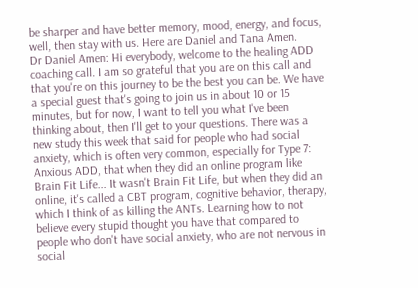be sharper and have better memory, mood, energy, and focus, well, then stay with us. Here are Daniel and Tana Amen.
Dr Daniel Amen: Hi everybody, welcome to the healing ADD coaching call. I am so grateful that you are on this call and that you're on this journey to be the best you can be. We have a special guest that's going to join us in about 10 or 15 minutes, but for now, I want to tell you what I've been thinking about, then I'll get to your questions. There was a new study this week that said for people who had social anxiety, which is often very common, especially for Type 7: Anxious ADD, that when they did an online program like Brain Fit Life... It wasn't Brain Fit Life, but when they did an online, it's called a CBT program, cognitive behavior, therapy, which I think of as killing the ANTs. Learning how to not believe every stupid thought you have that compared to people who don't have social anxiety, who are not nervous in social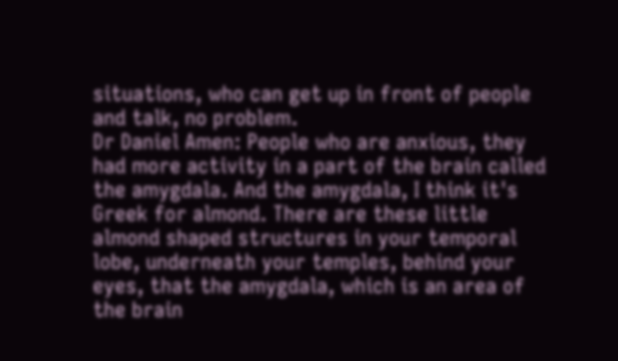situations, who can get up in front of people and talk, no problem.
Dr Daniel Amen: People who are anxious, they had more activity in a part of the brain called the amygdala. And the amygdala, I think it's Greek for almond. There are these little almond shaped structures in your temporal lobe, underneath your temples, behind your eyes, that the amygdala, which is an area of the brain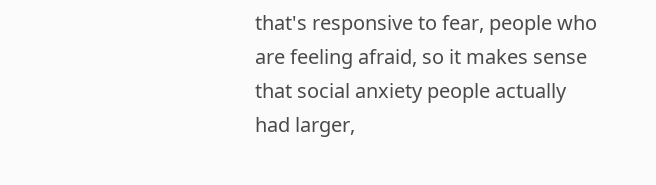that's responsive to fear, people who are feeling afraid, so it makes sense that social anxiety people actually had larger,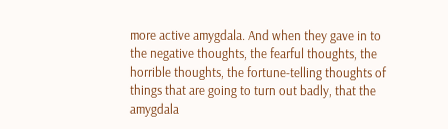more active amygdala. And when they gave in to the negative thoughts, the fearful thoughts, the horrible thoughts, the fortune-telling thoughts of things that are going to turn out badly, that the amygdala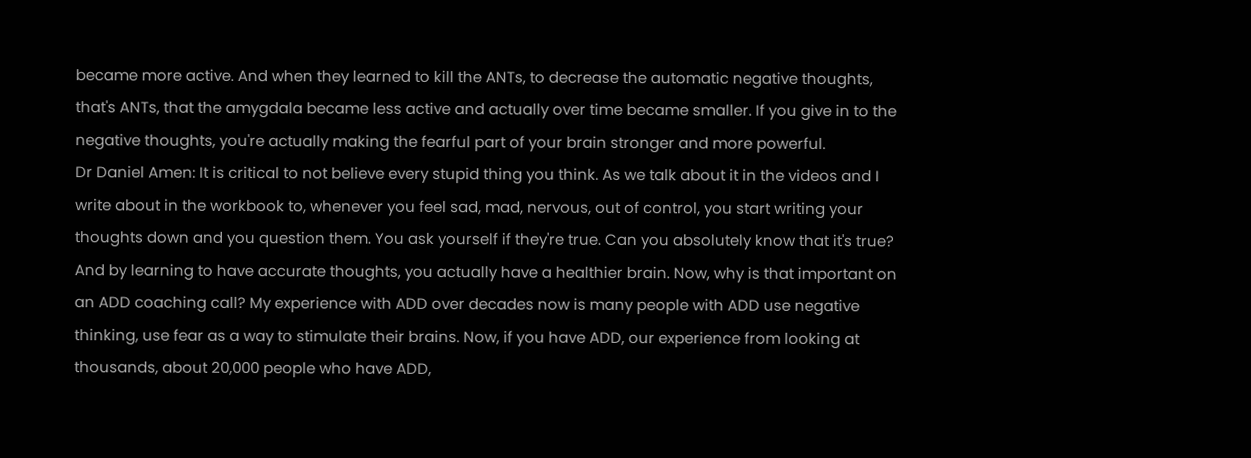became more active. And when they learned to kill the ANTs, to decrease the automatic negative thoughts, that's ANTs, that the amygdala became less active and actually over time became smaller. If you give in to the negative thoughts, you're actually making the fearful part of your brain stronger and more powerful.
Dr Daniel Amen: It is critical to not believe every stupid thing you think. As we talk about it in the videos and I write about in the workbook to, whenever you feel sad, mad, nervous, out of control, you start writing your thoughts down and you question them. You ask yourself if they're true. Can you absolutely know that it's true? And by learning to have accurate thoughts, you actually have a healthier brain. Now, why is that important on an ADD coaching call? My experience with ADD over decades now is many people with ADD use negative thinking, use fear as a way to stimulate their brains. Now, if you have ADD, our experience from looking at thousands, about 20,000 people who have ADD,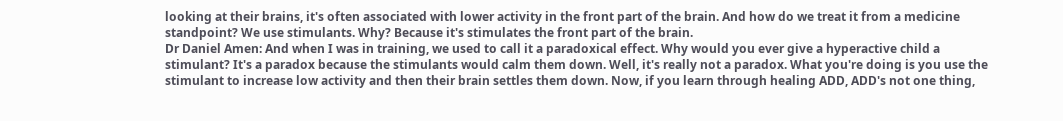looking at their brains, it's often associated with lower activity in the front part of the brain. And how do we treat it from a medicine standpoint? We use stimulants. Why? Because it's stimulates the front part of the brain.
Dr Daniel Amen: And when I was in training, we used to call it a paradoxical effect. Why would you ever give a hyperactive child a stimulant? It's a paradox because the stimulants would calm them down. Well, it's really not a paradox. What you're doing is you use the stimulant to increase low activity and then their brain settles them down. Now, if you learn through healing ADD, ADD's not one thing,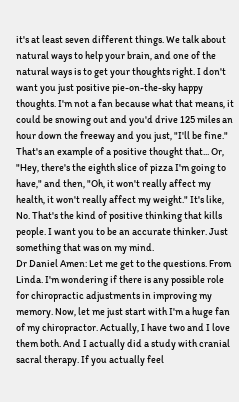it's at least seven different things. We talk about natural ways to help your brain, and one of the natural ways is to get your thoughts right. I don't want you just positive pie-on-the-sky happy thoughts. I'm not a fan because what that means, it could be snowing out and you'd drive 125 miles an hour down the freeway and you just, "I'll be fine." That's an example of a positive thought that... Or, "Hey, there's the eighth slice of pizza I'm going to have," and then, "Oh, it won't really affect my health, it won't really affect my weight." It's like, No. That's the kind of positive thinking that kills people. I want you to be an accurate thinker. Just something that was on my mind.
Dr Daniel Amen: Let me get to the questions. From Linda. I'm wondering if there is any possible role for chiropractic adjustments in improving my memory. Now, let me just start with I'm a huge fan of my chiropractor. Actually, I have two and I love them both. And I actually did a study with cranial sacral therapy. If you actually feel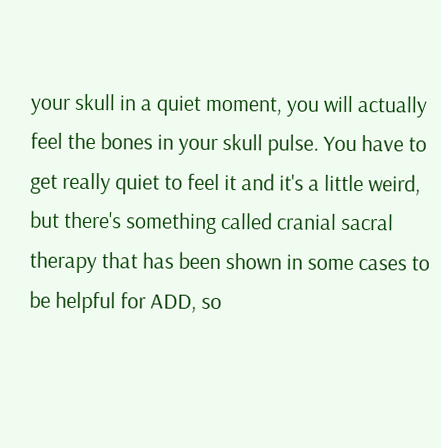your skull in a quiet moment, you will actually feel the bones in your skull pulse. You have to get really quiet to feel it and it's a little weird, but there's something called cranial sacral therapy that has been shown in some cases to be helpful for ADD, so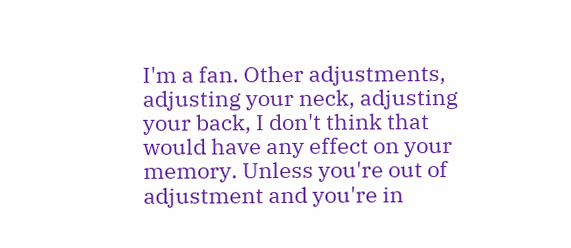I'm a fan. Other adjustments, adjusting your neck, adjusting your back, I don't think that would have any effect on your memory. Unless you're out of adjustment and you're in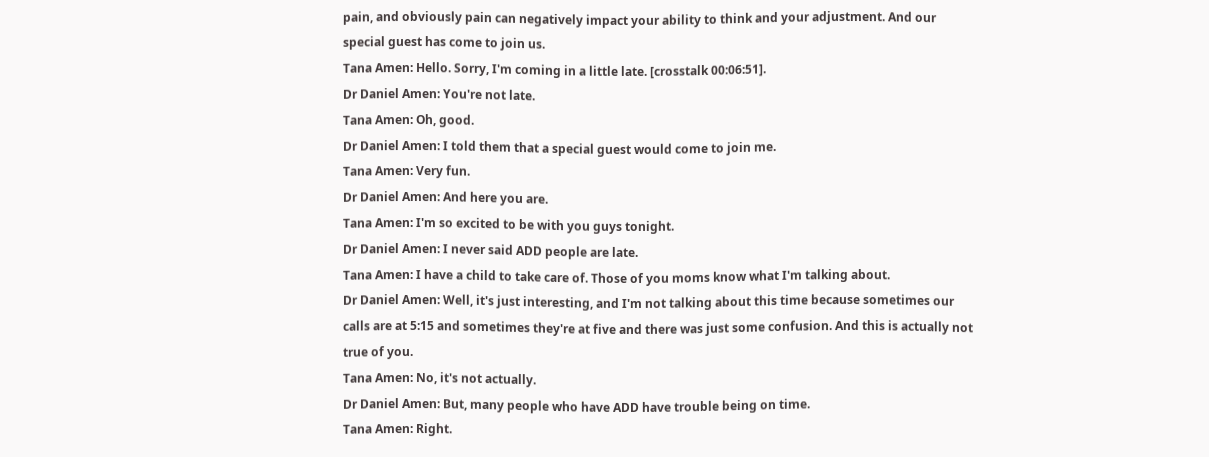pain, and obviously pain can negatively impact your ability to think and your adjustment. And our special guest has come to join us.
Tana Amen: Hello. Sorry, I'm coming in a little late. [crosstalk 00:06:51].
Dr Daniel Amen: You're not late.
Tana Amen: Oh, good.
Dr Daniel Amen: I told them that a special guest would come to join me.
Tana Amen: Very fun.
Dr Daniel Amen: And here you are.
Tana Amen: I'm so excited to be with you guys tonight.
Dr Daniel Amen: I never said ADD people are late.
Tana Amen: I have a child to take care of. Those of you moms know what I'm talking about.
Dr Daniel Amen: Well, it's just interesting, and I'm not talking about this time because sometimes our calls are at 5:15 and sometimes they're at five and there was just some confusion. And this is actually not true of you.
Tana Amen: No, it's not actually.
Dr Daniel Amen: But, many people who have ADD have trouble being on time.
Tana Amen: Right.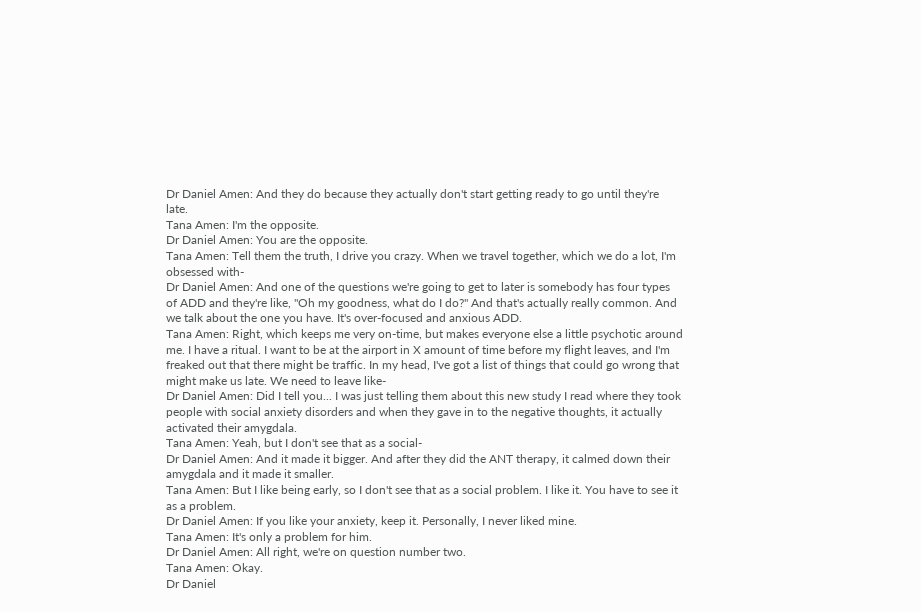Dr Daniel Amen: And they do because they actually don't start getting ready to go until they're late.
Tana Amen: I'm the opposite.
Dr Daniel Amen: You are the opposite.
Tana Amen: Tell them the truth, I drive you crazy. When we travel together, which we do a lot, I'm obsessed with-
Dr Daniel Amen: And one of the questions we're going to get to later is somebody has four types of ADD and they're like, "Oh my goodness, what do I do?" And that's actually really common. And we talk about the one you have. It's over-focused and anxious ADD.
Tana Amen: Right, which keeps me very on-time, but makes everyone else a little psychotic around me. I have a ritual. I want to be at the airport in X amount of time before my flight leaves, and I'm freaked out that there might be traffic. In my head, I've got a list of things that could go wrong that might make us late. We need to leave like-
Dr Daniel Amen: Did I tell you... I was just telling them about this new study I read where they took people with social anxiety disorders and when they gave in to the negative thoughts, it actually activated their amygdala.
Tana Amen: Yeah, but I don't see that as a social-
Dr Daniel Amen: And it made it bigger. And after they did the ANT therapy, it calmed down their amygdala and it made it smaller.
Tana Amen: But I like being early, so I don't see that as a social problem. I like it. You have to see it as a problem.
Dr Daniel Amen: If you like your anxiety, keep it. Personally, I never liked mine.
Tana Amen: It's only a problem for him.
Dr Daniel Amen: All right, we're on question number two.
Tana Amen: Okay.
Dr Daniel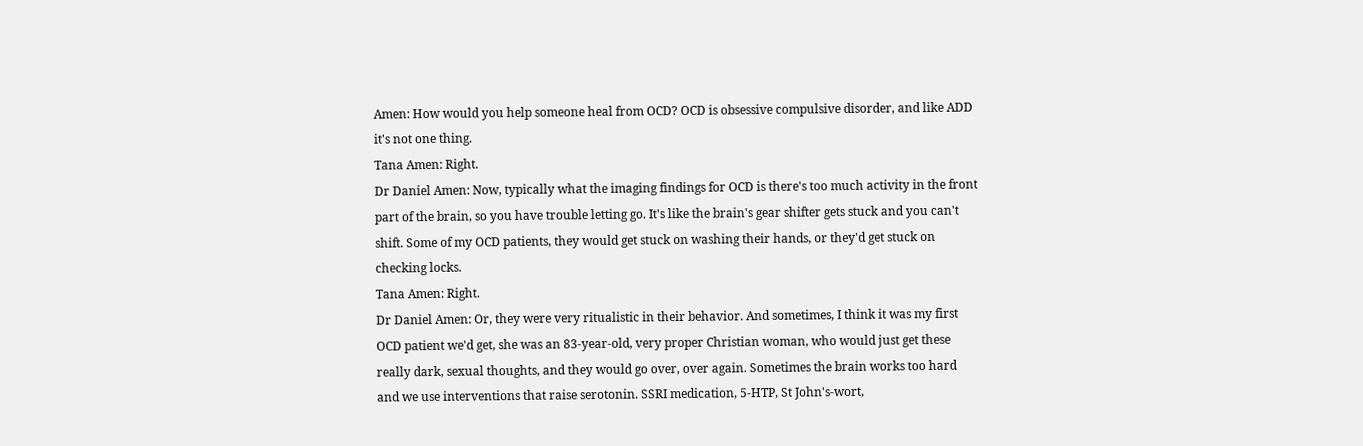Amen: How would you help someone heal from OCD? OCD is obsessive compulsive disorder, and like ADD it's not one thing.
Tana Amen: Right.
Dr Daniel Amen: Now, typically what the imaging findings for OCD is there's too much activity in the front part of the brain, so you have trouble letting go. It's like the brain's gear shifter gets stuck and you can't shift. Some of my OCD patients, they would get stuck on washing their hands, or they'd get stuck on checking locks.
Tana Amen: Right.
Dr Daniel Amen: Or, they were very ritualistic in their behavior. And sometimes, I think it was my first OCD patient we'd get, she was an 83-year-old, very proper Christian woman, who would just get these really dark, sexual thoughts, and they would go over, over again. Sometimes the brain works too hard and we use interventions that raise serotonin. SSRI medication, 5-HTP, St John's-wort,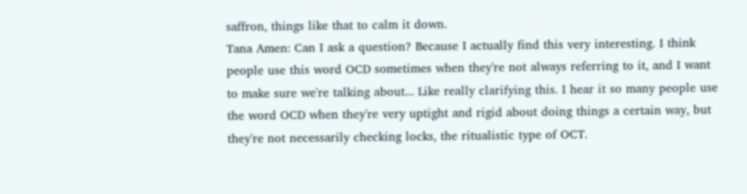saffron, things like that to calm it down.
Tana Amen: Can I ask a question? Because I actually find this very interesting. I think people use this word OCD sometimes when they're not always referring to it, and I want to make sure we're talking about... Like really clarifying this. I hear it so many people use the word OCD when they're very uptight and rigid about doing things a certain way, but they're not necessarily checking locks, the ritualistic type of OCT.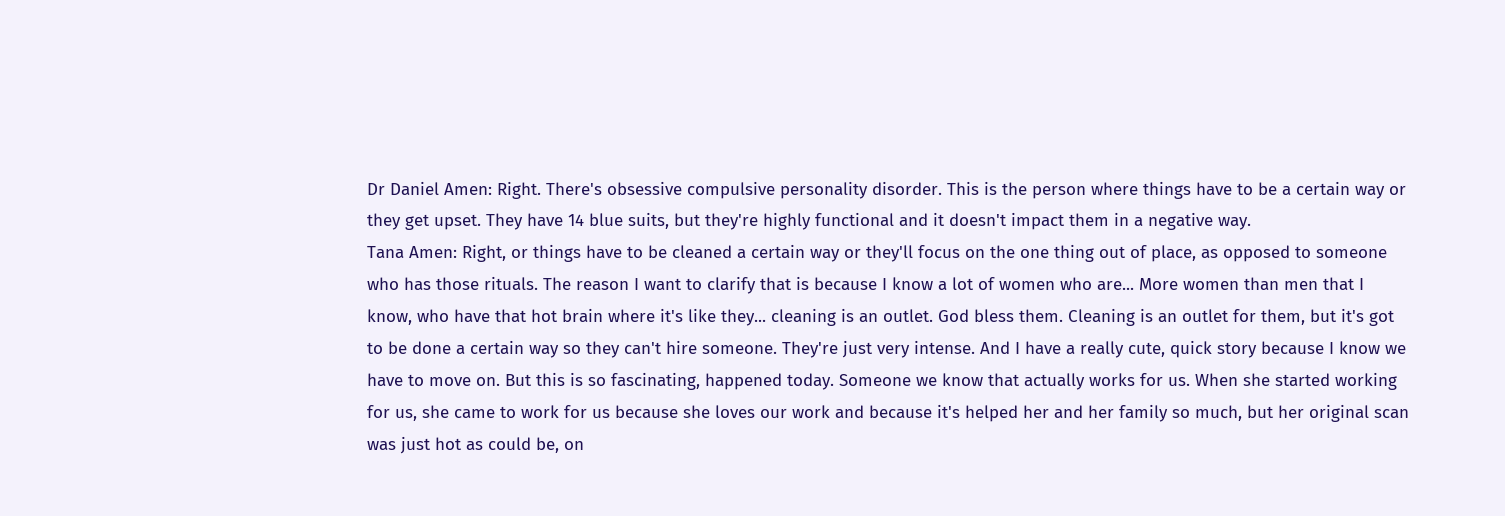Dr Daniel Amen: Right. There's obsessive compulsive personality disorder. This is the person where things have to be a certain way or they get upset. They have 14 blue suits, but they're highly functional and it doesn't impact them in a negative way.
Tana Amen: Right, or things have to be cleaned a certain way or they'll focus on the one thing out of place, as opposed to someone who has those rituals. The reason I want to clarify that is because I know a lot of women who are... More women than men that I know, who have that hot brain where it's like they... cleaning is an outlet. God bless them. Cleaning is an outlet for them, but it's got to be done a certain way so they can't hire someone. They're just very intense. And I have a really cute, quick story because I know we have to move on. But this is so fascinating, happened today. Someone we know that actually works for us. When she started working for us, she came to work for us because she loves our work and because it's helped her and her family so much, but her original scan was just hot as could be, on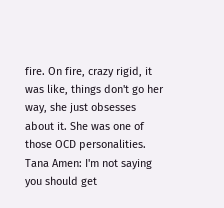fire. On fire, crazy rigid, it was like, things don't go her way, she just obsesses about it. She was one of those OCD personalities.
Tana Amen: I'm not saying you should get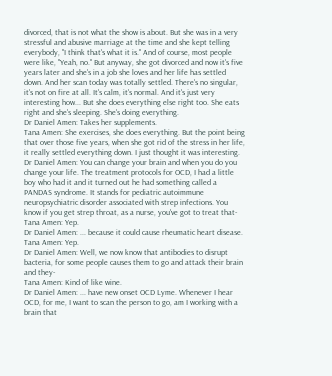divorced, that is not what the show is about. But she was in a very stressful and abusive marriage at the time and she kept telling everybody, "I think that's what it is." And of course, most people were like, "Yeah, no." But anyway, she got divorced and now it's five years later and she's in a job she loves and her life has settled down. And her scan today was totally settled. There's no singular, it's not on fire at all. It's calm, it's normal. And it's just very interesting how... But she does everything else right too. She eats right and she's sleeping. She's doing everything.
Dr Daniel Amen: Takes her supplements.
Tana Amen: She exercises, she does everything. But the point being that over those five years, when she got rid of the stress in her life, it really settled everything down. I just thought it was interesting.
Dr Daniel Amen: You can change your brain and when you do you change your life. The treatment protocols for OCD, I had a little boy who had it and it turned out he had something called a PANDAS syndrome. It stands for pediatric autoimmune neuropsychiatric disorder associated with strep infections. You know if you get strep throat, as a nurse, you've got to treat that-
Tana Amen: Yep.
Dr Daniel Amen: ... because it could cause rheumatic heart disease.
Tana Amen: Yep.
Dr Daniel Amen: Well, we now know that antibodies to disrupt bacteria, for some people causes them to go and attack their brain and they-
Tana Amen: Kind of like wine.
Dr Daniel Amen: ... have new onset OCD Lyme. Whenever I hear OCD, for me, I want to scan the person to go, am I working with a brain that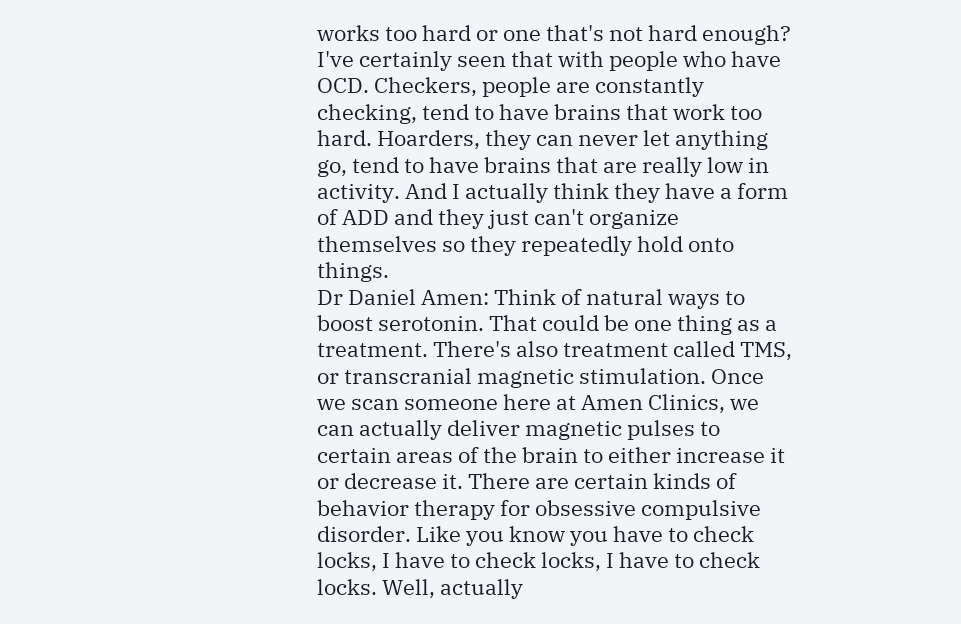works too hard or one that's not hard enough? I've certainly seen that with people who have OCD. Checkers, people are constantly checking, tend to have brains that work too hard. Hoarders, they can never let anything go, tend to have brains that are really low in activity. And I actually think they have a form of ADD and they just can't organize themselves so they repeatedly hold onto things.
Dr Daniel Amen: Think of natural ways to boost serotonin. That could be one thing as a treatment. There's also treatment called TMS, or transcranial magnetic stimulation. Once we scan someone here at Amen Clinics, we can actually deliver magnetic pulses to certain areas of the brain to either increase it or decrease it. There are certain kinds of behavior therapy for obsessive compulsive disorder. Like you know you have to check locks, I have to check locks, I have to check locks. Well, actually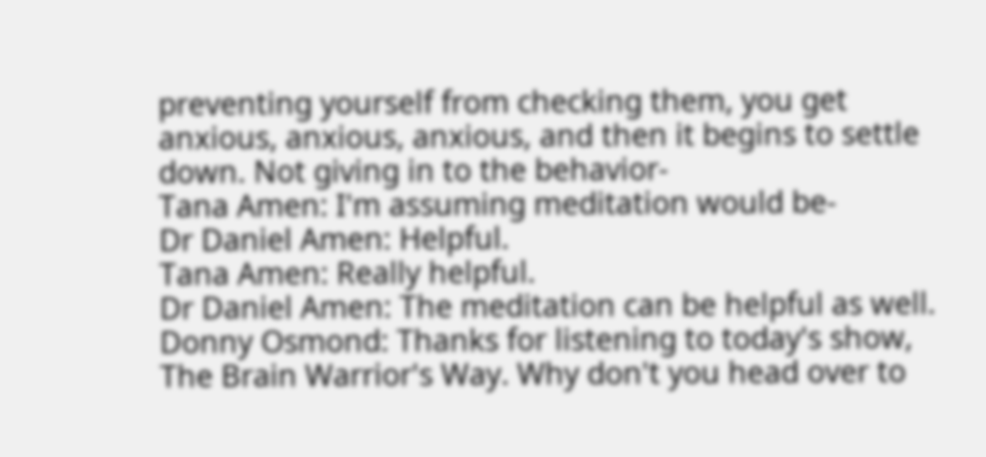preventing yourself from checking them, you get anxious, anxious, anxious, and then it begins to settle down. Not giving in to the behavior-
Tana Amen: I'm assuming meditation would be-
Dr Daniel Amen: Helpful.
Tana Amen: Really helpful.
Dr Daniel Amen: The meditation can be helpful as well.
Donny Osmond: Thanks for listening to today's show, The Brain Warrior's Way. Why don't you head over to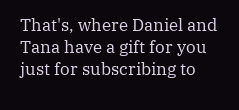That's, where Daniel and Tana have a gift for you just for subscribing to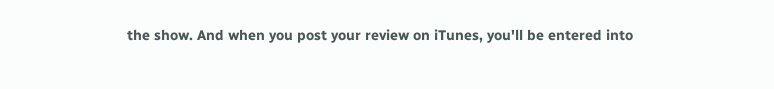the show. And when you post your review on iTunes, you'll be entered into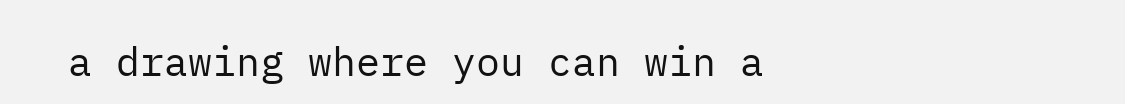a drawing where you can win a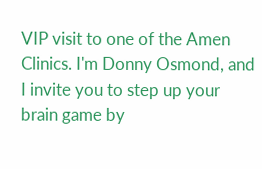VIP visit to one of the Amen Clinics. I'm Donny Osmond, and I invite you to step up your brain game by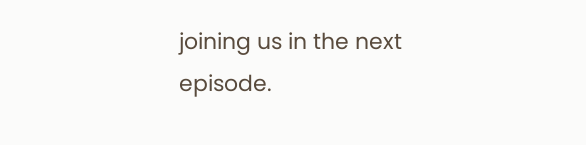joining us in the next episode.